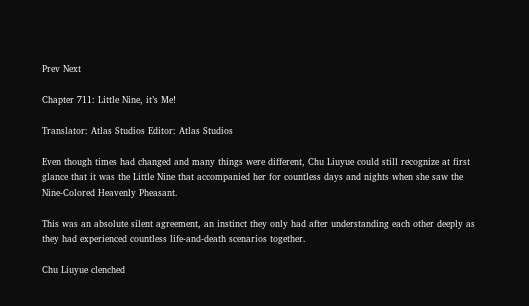Prev Next

Chapter 711: Little Nine, it’s Me!

Translator: Atlas Studios Editor: Atlas Studios

Even though times had changed and many things were different, Chu Liuyue could still recognize at first glance that it was the Little Nine that accompanied her for countless days and nights when she saw the Nine-Colored Heavenly Pheasant.

This was an absolute silent agreement, an instinct they only had after understanding each other deeply as they had experienced countless life-and-death scenarios together.

Chu Liuyue clenched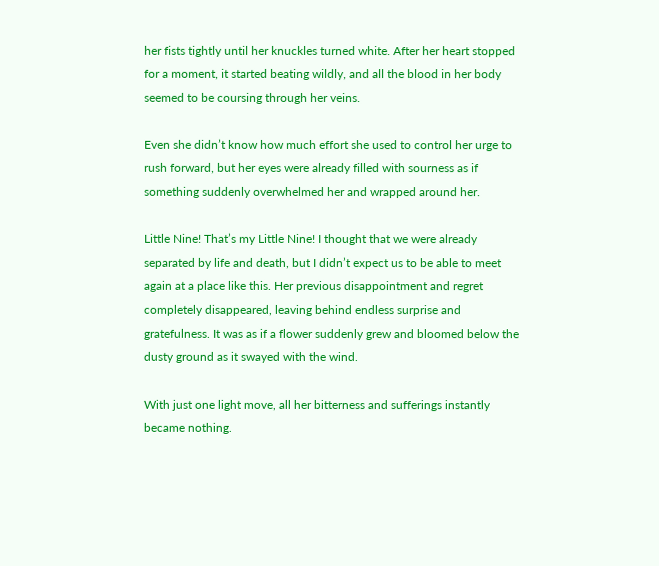her fists tightly until her knuckles turned white. After her heart stopped for a moment, it started beating wildly, and all the blood in her body seemed to be coursing through her veins.

Even she didn’t know how much effort she used to control her urge to rush forward, but her eyes were already filled with sourness as if something suddenly overwhelmed her and wrapped around her.

Little Nine! That’s my Little Nine! I thought that we were already separated by life and death, but I didn’t expect us to be able to meet again at a place like this. Her previous disappointment and regret completely disappeared, leaving behind endless surprise and gratefulness. It was as if a flower suddenly grew and bloomed below the dusty ground as it swayed with the wind.

With just one light move, all her bitterness and sufferings instantly became nothing.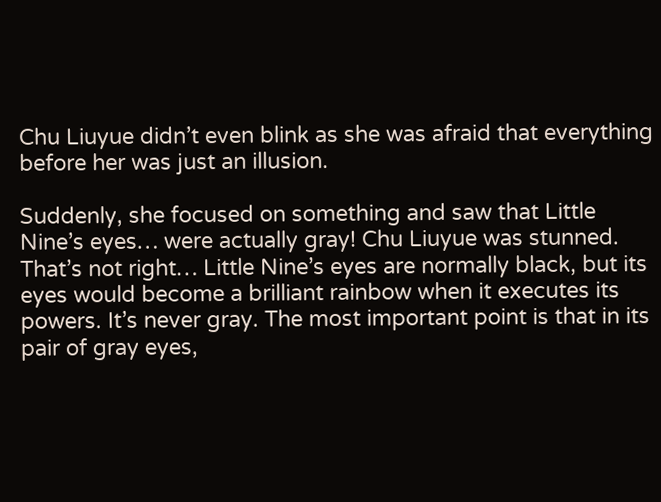Chu Liuyue didn’t even blink as she was afraid that everything before her was just an illusion.

Suddenly, she focused on something and saw that Little Nine’s eyes… were actually gray! Chu Liuyue was stunned. That’s not right… Little Nine’s eyes are normally black, but its eyes would become a brilliant rainbow when it executes its powers. It’s never gray. The most important point is that in its pair of gray eyes,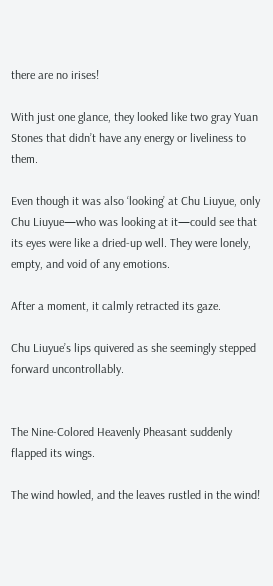there are no irises!

With just one glance, they looked like two gray Yuan Stones that didn’t have any energy or liveliness to them.

Even though it was also ‘looking’ at Chu Liuyue, only Chu Liuyue—who was looking at it—could see that its eyes were like a dried-up well. They were lonely, empty, and void of any emotions.

After a moment, it calmly retracted its gaze.

Chu Liuyue’s lips quivered as she seemingly stepped forward uncontrollably.


The Nine-Colored Heavenly Pheasant suddenly flapped its wings.

The wind howled, and the leaves rustled in the wind!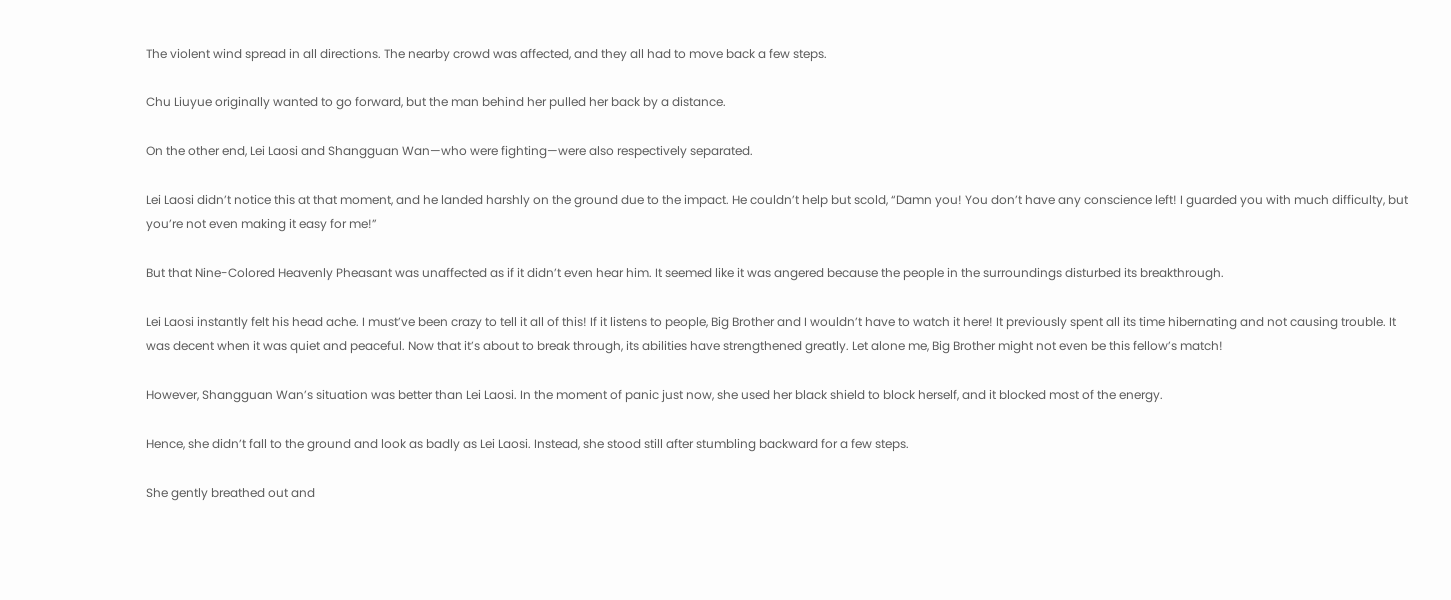The violent wind spread in all directions. The nearby crowd was affected, and they all had to move back a few steps.

Chu Liuyue originally wanted to go forward, but the man behind her pulled her back by a distance.

On the other end, Lei Laosi and Shangguan Wan—who were fighting—were also respectively separated.

Lei Laosi didn’t notice this at that moment, and he landed harshly on the ground due to the impact. He couldn’t help but scold, “Damn you! You don’t have any conscience left! I guarded you with much difficulty, but you’re not even making it easy for me!”

But that Nine-Colored Heavenly Pheasant was unaffected as if it didn’t even hear him. It seemed like it was angered because the people in the surroundings disturbed its breakthrough.

Lei Laosi instantly felt his head ache. I must’ve been crazy to tell it all of this! If it listens to people, Big Brother and I wouldn’t have to watch it here! It previously spent all its time hibernating and not causing trouble. It was decent when it was quiet and peaceful. Now that it’s about to break through, its abilities have strengthened greatly. Let alone me, Big Brother might not even be this fellow’s match!

However, Shangguan Wan’s situation was better than Lei Laosi. In the moment of panic just now, she used her black shield to block herself, and it blocked most of the energy.

Hence, she didn’t fall to the ground and look as badly as Lei Laosi. Instead, she stood still after stumbling backward for a few steps.

She gently breathed out and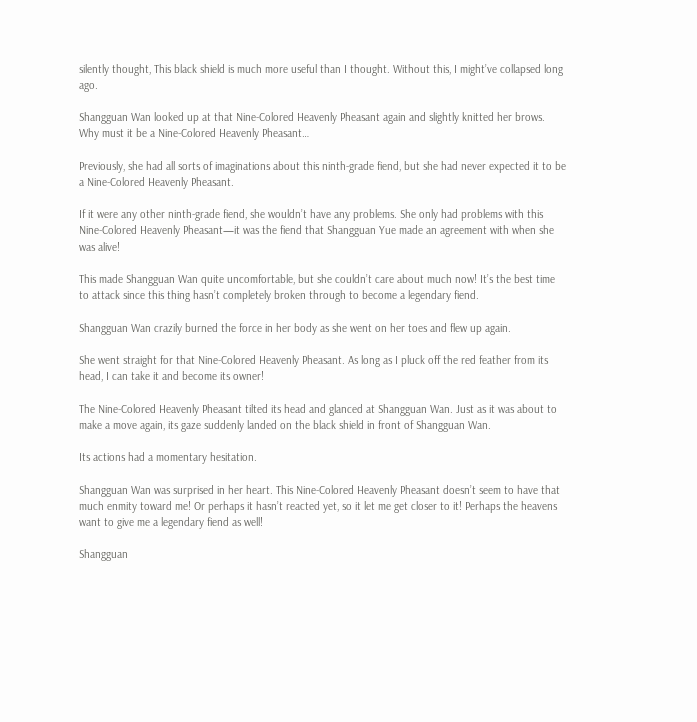silently thought, This black shield is much more useful than I thought. Without this, I might’ve collapsed long ago.

Shangguan Wan looked up at that Nine-Colored Heavenly Pheasant again and slightly knitted her brows. Why must it be a Nine-Colored Heavenly Pheasant…

Previously, she had all sorts of imaginations about this ninth-grade fiend, but she had never expected it to be a Nine-Colored Heavenly Pheasant.

If it were any other ninth-grade fiend, she wouldn’t have any problems. She only had problems with this Nine-Colored Heavenly Pheasant—it was the fiend that Shangguan Yue made an agreement with when she was alive!

This made Shangguan Wan quite uncomfortable, but she couldn’t care about much now! It’s the best time to attack since this thing hasn’t completely broken through to become a legendary fiend.

Shangguan Wan crazily burned the force in her body as she went on her toes and flew up again.

She went straight for that Nine-Colored Heavenly Pheasant. As long as I pluck off the red feather from its head, I can take it and become its owner!

The Nine-Colored Heavenly Pheasant tilted its head and glanced at Shangguan Wan. Just as it was about to make a move again, its gaze suddenly landed on the black shield in front of Shangguan Wan.

Its actions had a momentary hesitation.

Shangguan Wan was surprised in her heart. This Nine-Colored Heavenly Pheasant doesn’t seem to have that much enmity toward me! Or perhaps it hasn’t reacted yet, so it let me get closer to it! Perhaps the heavens want to give me a legendary fiend as well!

Shangguan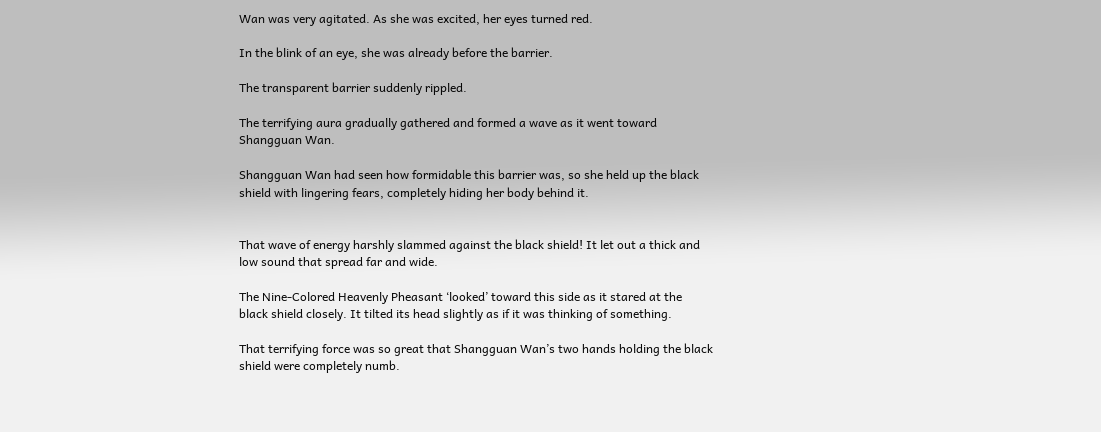Wan was very agitated. As she was excited, her eyes turned red.

In the blink of an eye, she was already before the barrier.

The transparent barrier suddenly rippled.

The terrifying aura gradually gathered and formed a wave as it went toward Shangguan Wan.

Shangguan Wan had seen how formidable this barrier was, so she held up the black shield with lingering fears, completely hiding her body behind it.


That wave of energy harshly slammed against the black shield! It let out a thick and low sound that spread far and wide.

The Nine-Colored Heavenly Pheasant ‘looked’ toward this side as it stared at the black shield closely. It tilted its head slightly as if it was thinking of something.

That terrifying force was so great that Shangguan Wan’s two hands holding the black shield were completely numb.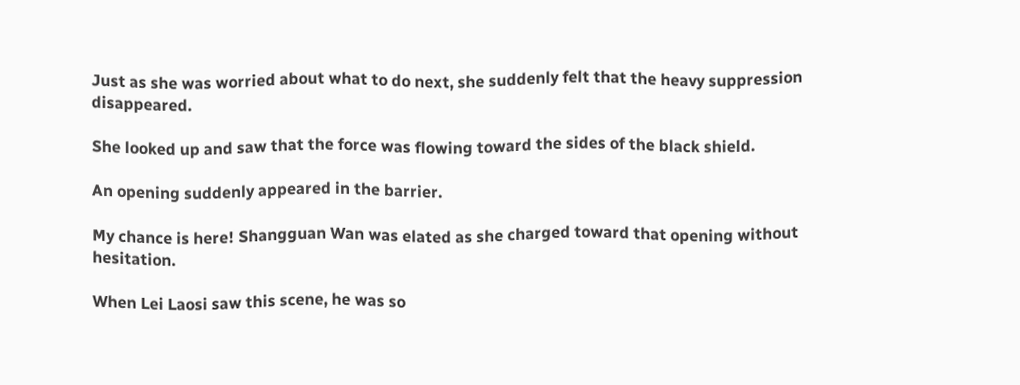Just as she was worried about what to do next, she suddenly felt that the heavy suppression disappeared.

She looked up and saw that the force was flowing toward the sides of the black shield.

An opening suddenly appeared in the barrier.

My chance is here! Shangguan Wan was elated as she charged toward that opening without hesitation.

When Lei Laosi saw this scene, he was so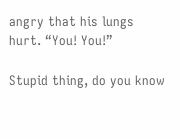angry that his lungs hurt. “You! You!”

Stupid thing, do you know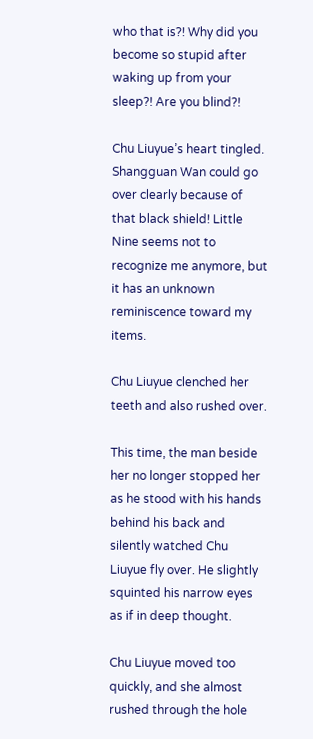who that is?! Why did you become so stupid after waking up from your sleep?! Are you blind?!

Chu Liuyue’s heart tingled. Shangguan Wan could go over clearly because of that black shield! Little Nine seems not to recognize me anymore, but it has an unknown reminiscence toward my items.

Chu Liuyue clenched her teeth and also rushed over.

This time, the man beside her no longer stopped her as he stood with his hands behind his back and silently watched Chu Liuyue fly over. He slightly squinted his narrow eyes as if in deep thought.

Chu Liuyue moved too quickly, and she almost rushed through the hole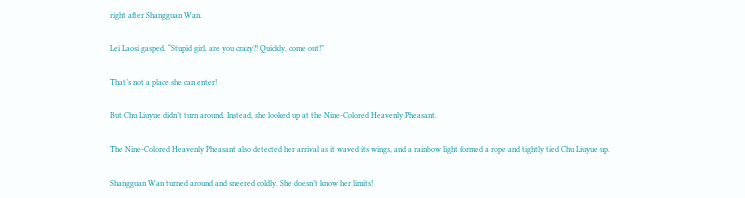right after Shangguan Wan.

Lei Laosi gasped. “Stupid girl, are you crazy?! Quickly, come out!”

That’s not a place she can enter!

But Chu Liuyue didn’t turn around. Instead, she looked up at the Nine-Colored Heavenly Pheasant.

The Nine-Colored Heavenly Pheasant also detected her arrival as it waved its wings, and a rainbow light formed a rope and tightly tied Chu Liuyue up.

Shangguan Wan turned around and sneered coldly. She doesn’t know her limits!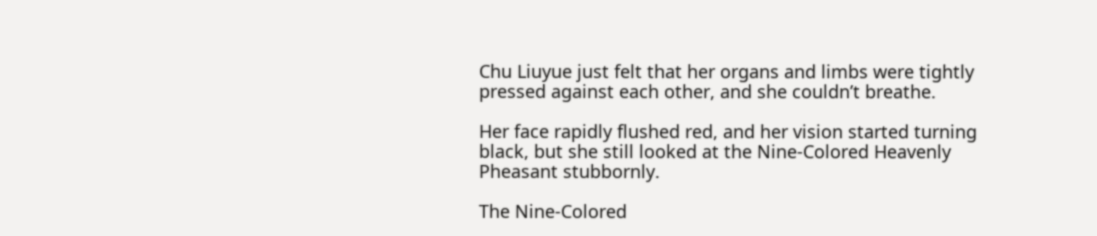Chu Liuyue just felt that her organs and limbs were tightly pressed against each other, and she couldn’t breathe.

Her face rapidly flushed red, and her vision started turning black, but she still looked at the Nine-Colored Heavenly Pheasant stubbornly.

The Nine-Colored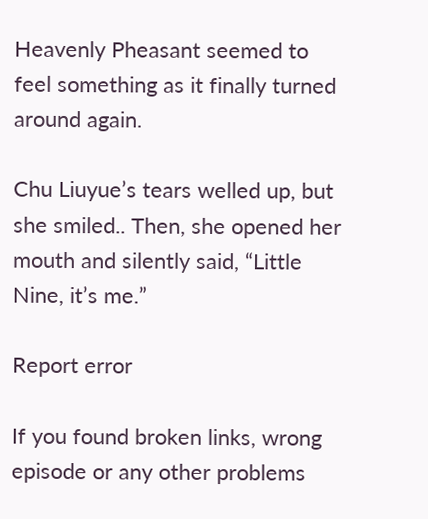Heavenly Pheasant seemed to feel something as it finally turned around again.

Chu Liuyue’s tears welled up, but she smiled.. Then, she opened her mouth and silently said, “Little Nine, it’s me.”

Report error

If you found broken links, wrong episode or any other problems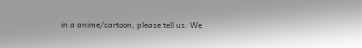in a anime/cartoon, please tell us. We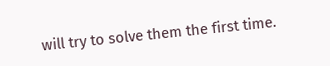will try to solve them the first time.